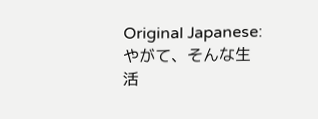Original Japanese: やがて、そんな生活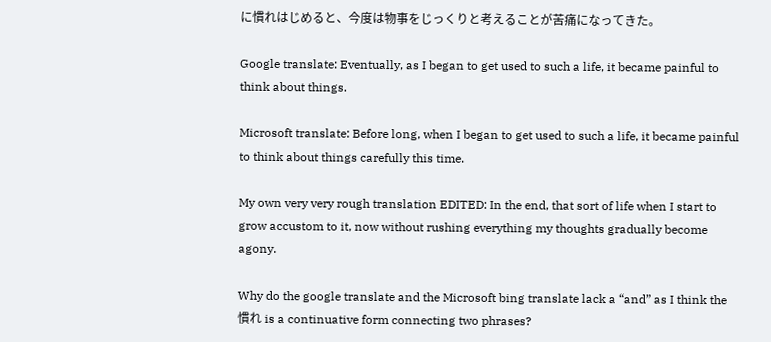に慣れはじめると、今度は物事をじっくりと考えることが苦痛になってきた。

Google translate: Eventually, as I began to get used to such a life, it became painful to think about things.

Microsoft translate: Before long, when I began to get used to such a life, it became painful to think about things carefully this time.

My own very very rough translation EDITED: In the end, that sort of life when I start to grow accustom to it, now without rushing everything my thoughts gradually become agony.

Why do the google translate and the Microsoft bing translate lack a “and” as I think the 慣れ is a continuative form connecting two phrases?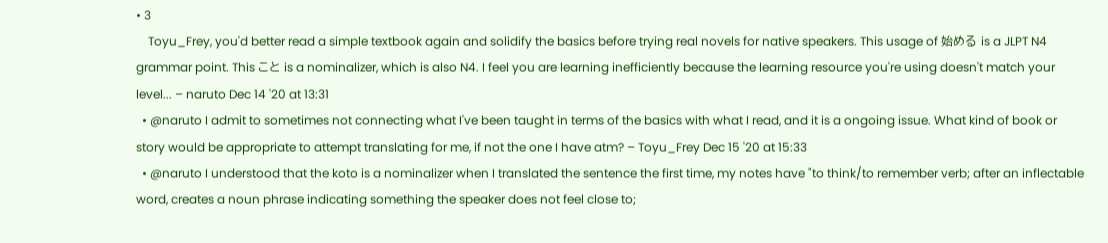• 3
    Toyu_Frey, you'd better read a simple textbook again and solidify the basics before trying real novels for native speakers. This usage of 始める is a JLPT N4 grammar point. This こと is a nominalizer, which is also N4. I feel you are learning inefficiently because the learning resource you're using doesn't match your level... – naruto Dec 14 '20 at 13:31
  • @naruto I admit to sometimes not connecting what I've been taught in terms of the basics with what I read, and it is a ongoing issue. What kind of book or story would be appropriate to attempt translating for me, if not the one I have atm? – Toyu_Frey Dec 15 '20 at 15:33
  • @naruto I understood that the koto is a nominalizer when I translated the sentence the first time, my notes have "to think/to remember verb; after an inflectable word, creates a noun phrase indicating something the speaker does not feel close to;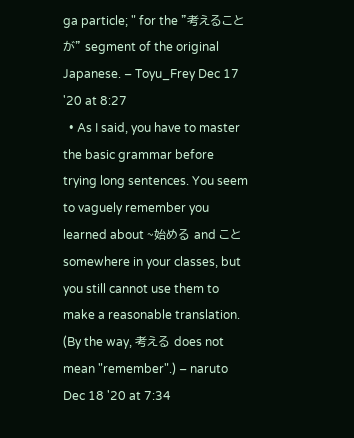ga particle; " for the "考えることが" segment of the original Japanese. – Toyu_Frey Dec 17 '20 at 8:27
  • As I said, you have to master the basic grammar before trying long sentences. You seem to vaguely remember you learned about ~始める and こと somewhere in your classes, but you still cannot use them to make a reasonable translation. (By the way, 考える does not mean "remember".) – naruto Dec 18 '20 at 7:34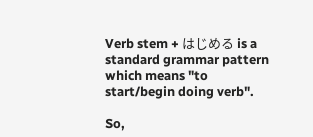Verb stem + はじめる is a standard grammar pattern which means "to start/begin doing verb".

So,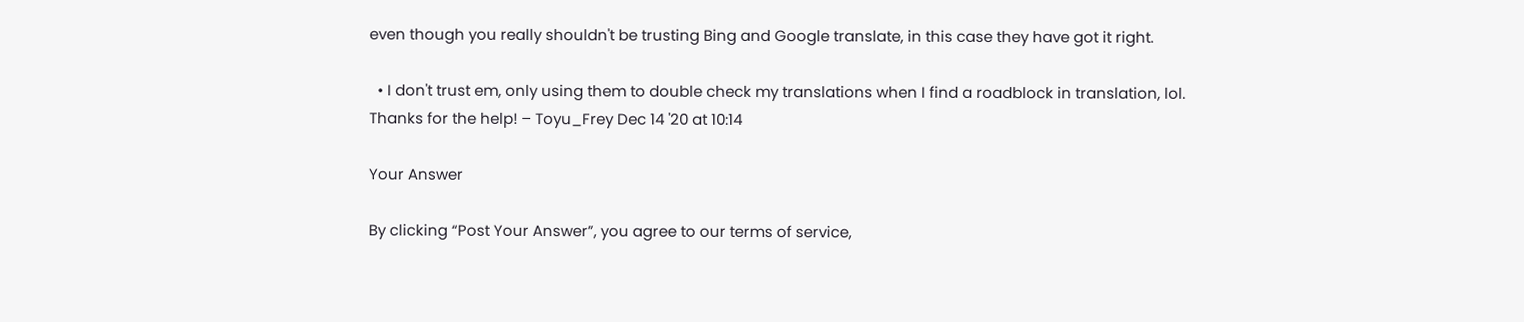even though you really shouldn't be trusting Bing and Google translate, in this case they have got it right.

  • I don't trust em, only using them to double check my translations when I find a roadblock in translation, lol. Thanks for the help! – Toyu_Frey Dec 14 '20 at 10:14

Your Answer

By clicking “Post Your Answer”, you agree to our terms of service,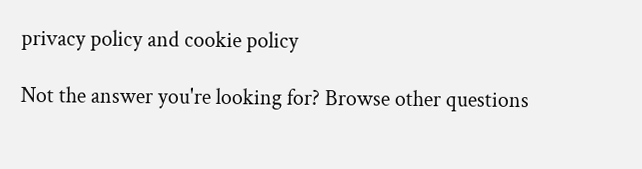privacy policy and cookie policy

Not the answer you're looking for? Browse other questions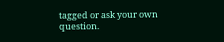tagged or ask your own question.